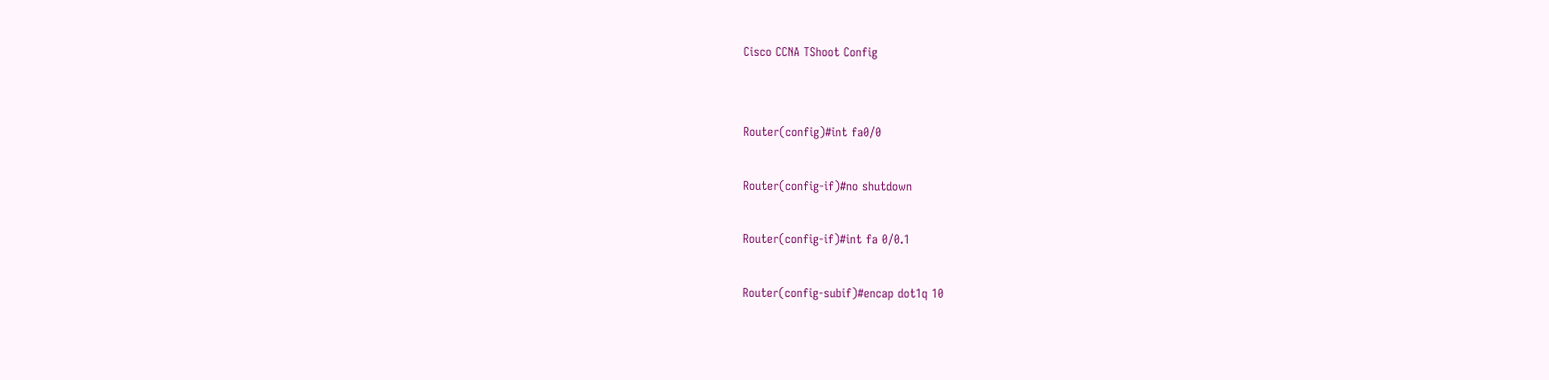Cisco CCNA TShoot Config


Router(config)#int fa0/0

Router(config-if)#no shutdown

Router(config-if)#int fa 0/0.1

Router(config-subif)#encap dot1q 10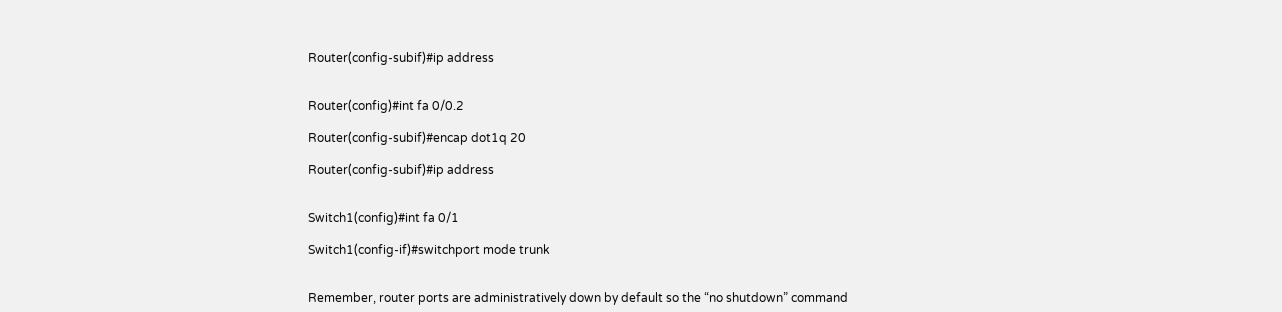Router(config-subif)#ip address


Router(config)#int fa 0/0.2

Router(config-subif)#encap dot1q 20

Router(config-subif)#ip address


Switch1(config)#int fa 0/1

Switch1(config-if)#switchport mode trunk


Remember, router ports are administratively down by default so the “no shutdown” command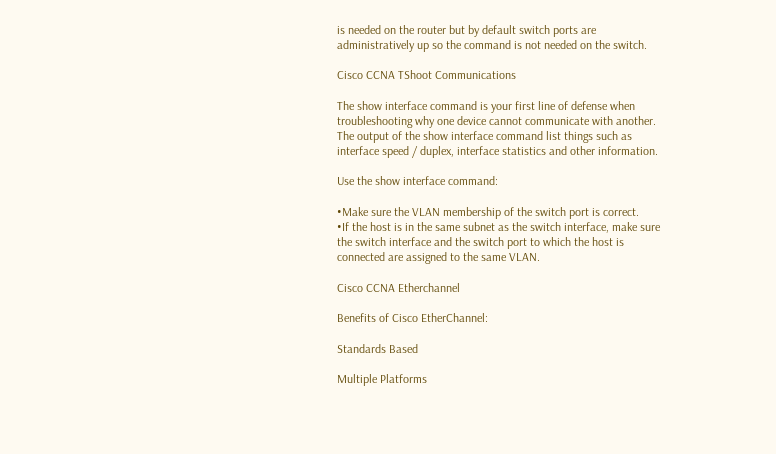is needed on the router but by default switch ports are administratively up so the command is not needed on the switch.

Cisco CCNA TShoot Communications

The show interface command is your first line of defense when troubleshooting why one device cannot communicate with another.  The output of the show interface command list things such as interface speed / duplex, interface statistics and other information.

Use the show interface command:

•Make sure the VLAN membership of the switch port is correct.
•If the host is in the same subnet as the switch interface, make sure the switch interface and the switch port to which the host is connected are assigned to the same VLAN.

Cisco CCNA Etherchannel

Benefits of Cisco EtherChannel:

Standards Based

Multiple Platforms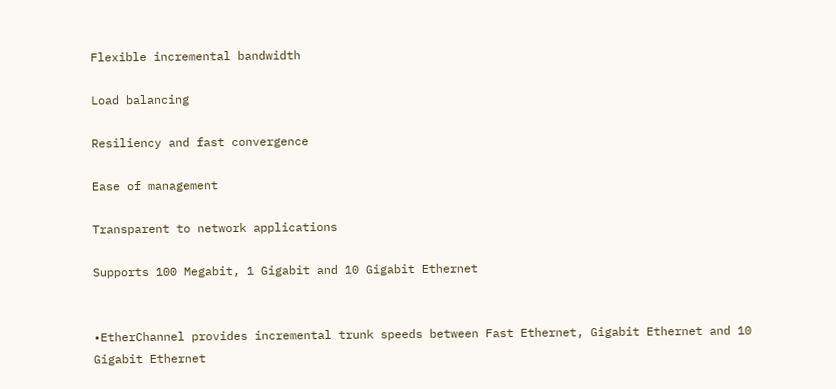Flexible incremental bandwidth

Load balancing

Resiliency and fast convergence

Ease of management

Transparent to network applications

Supports 100 Megabit, 1 Gigabit and 10 Gigabit Ethernet


•EtherChannel provides incremental trunk speeds between Fast Ethernet, Gigabit Ethernet and 10 Gigabit Ethernet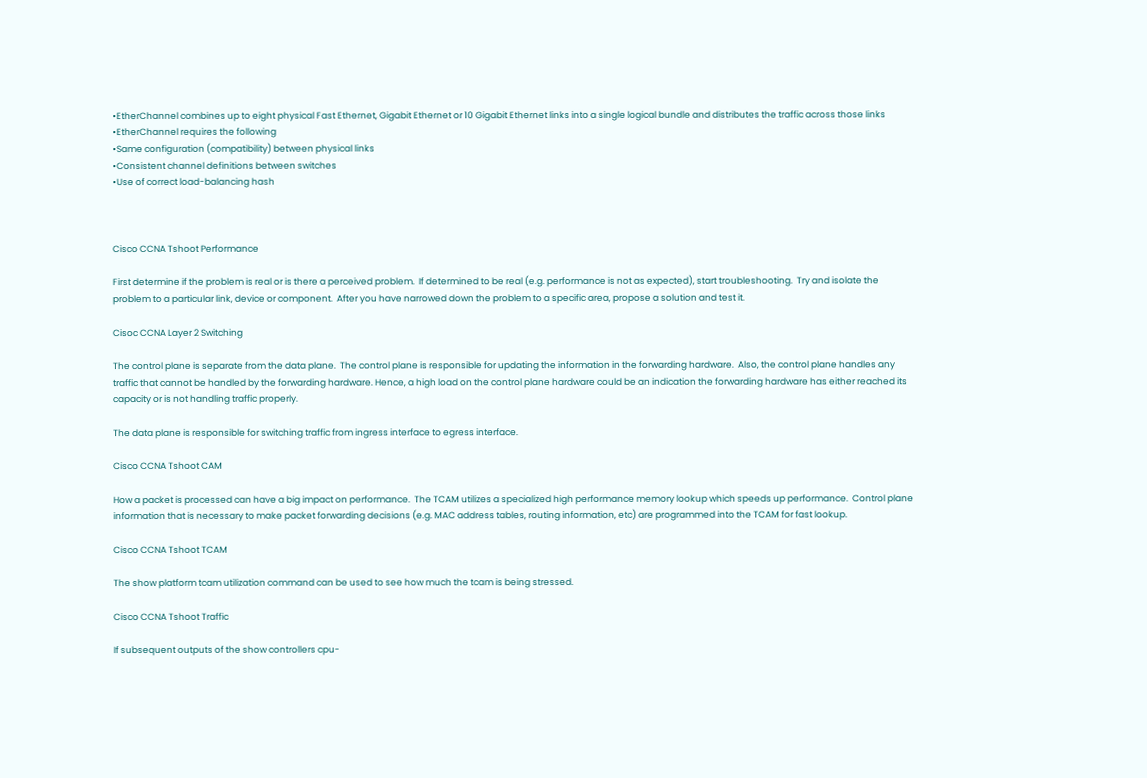•EtherChannel combines up to eight physical Fast Ethernet, Gigabit Ethernet or 10 Gigabit Ethernet links into a single logical bundle and distributes the traffic across those links
•EtherChannel requires the following
•Same configuration (compatibility) between physical links
•Consistent channel definitions between switches
•Use of correct load-balancing hash



Cisco CCNA Tshoot Performance

First determine if the problem is real or is there a perceived problem.  If determined to be real (e.g. performance is not as expected), start troubleshooting.  Try and isolate the problem to a particular link, device or component.  After you have narrowed down the problem to a specific area, propose a solution and test it.

Cisoc CCNA Layer 2 Switching

The control plane is separate from the data plane.  The control plane is responsible for updating the information in the forwarding hardware.  Also, the control plane handles any traffic that cannot be handled by the forwarding hardware. Hence, a high load on the control plane hardware could be an indication the forwarding hardware has either reached its capacity or is not handling traffic properly.

The data plane is responsible for switching traffic from ingress interface to egress interface.

Cisco CCNA Tshoot CAM

How a packet is processed can have a big impact on performance.  The TCAM utilizes a specialized high performance memory lookup which speeds up performance.  Control plane information that is necessary to make packet forwarding decisions (e.g. MAC address tables, routing information, etc) are programmed into the TCAM for fast lookup.

Cisco CCNA Tshoot TCAM

The show platform tcam utilization command can be used to see how much the tcam is being stressed.

Cisco CCNA Tshoot Traffic

If subsequent outputs of the show controllers cpu-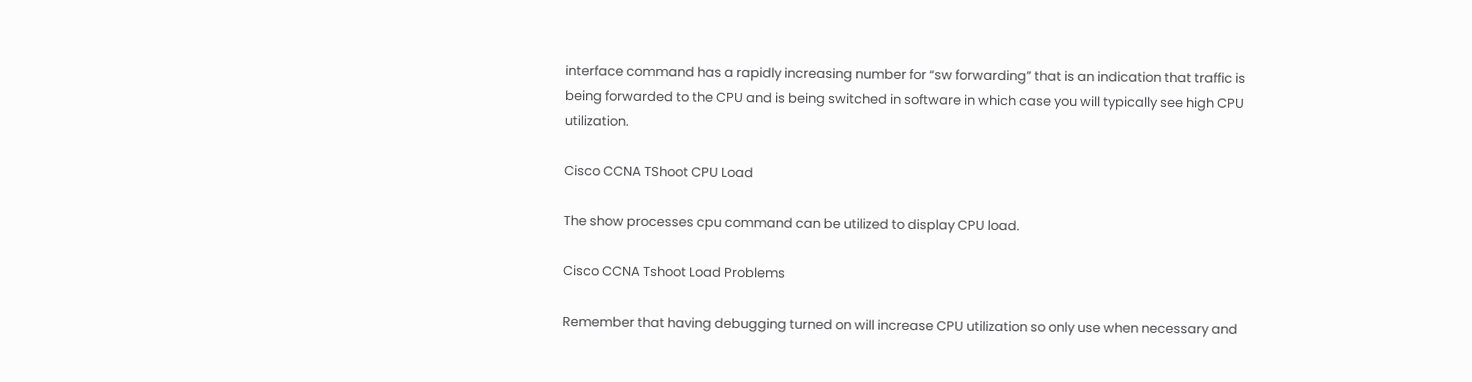interface command has a rapidly increasing number for “sw forwarding” that is an indication that traffic is being forwarded to the CPU and is being switched in software in which case you will typically see high CPU utilization.

Cisco CCNA TShoot CPU Load

The show processes cpu command can be utilized to display CPU load.

Cisco CCNA Tshoot Load Problems

Remember that having debugging turned on will increase CPU utilization so only use when necessary and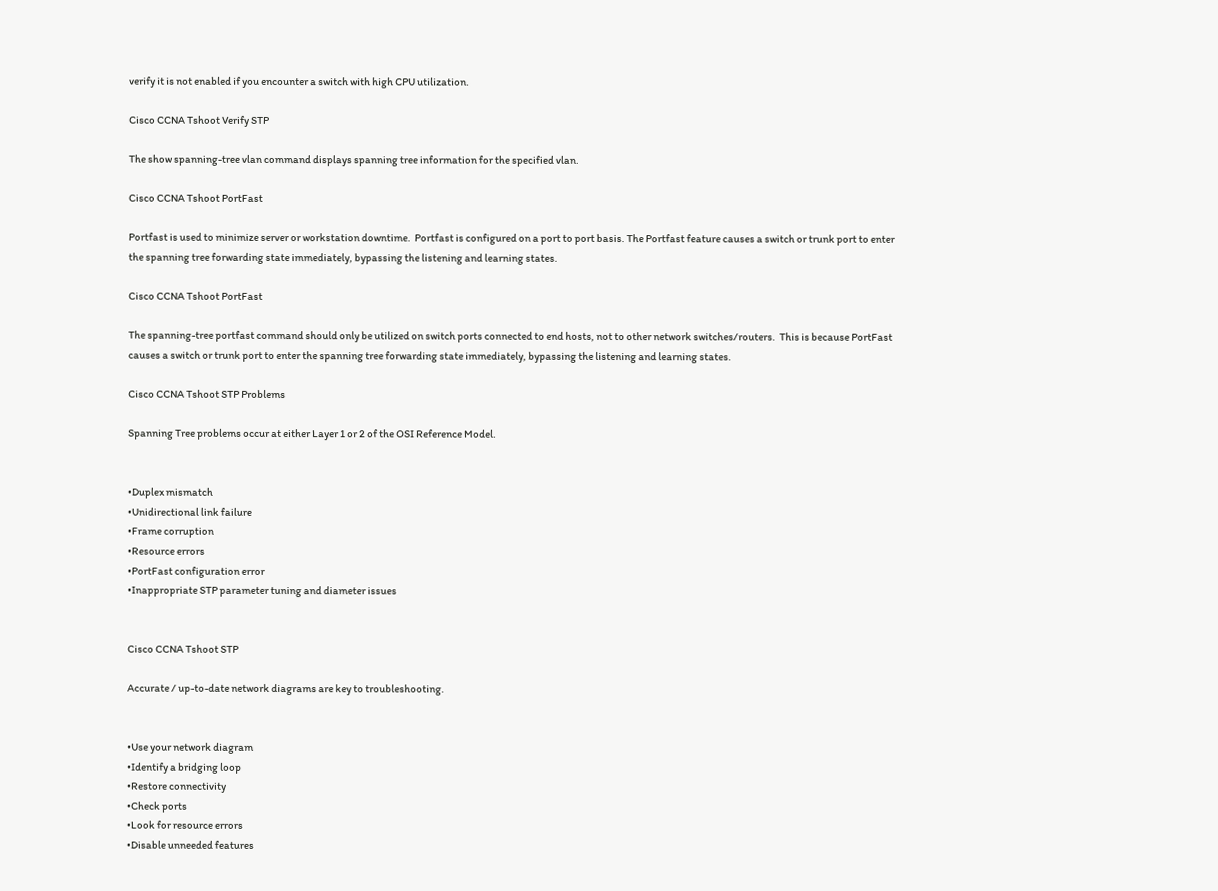verify it is not enabled if you encounter a switch with high CPU utilization.

Cisco CCNA Tshoot Verify STP

The show spanning-tree vlan command displays spanning tree information for the specified vlan.

Cisco CCNA Tshoot PortFast

Portfast is used to minimize server or workstation downtime.  Portfast is configured on a port to port basis. The Portfast feature causes a switch or trunk port to enter the spanning tree forwarding state immediately, bypassing the listening and learning states.

Cisco CCNA Tshoot PortFast

The spanning-tree portfast command should only be utilized on switch ports connected to end hosts, not to other network switches/routers.  This is because PortFast causes a switch or trunk port to enter the spanning tree forwarding state immediately, bypassing the listening and learning states.

Cisco CCNA Tshoot STP Problems

Spanning Tree problems occur at either Layer 1 or 2 of the OSI Reference Model.


•Duplex mismatch
•Unidirectional link failure
•Frame corruption
•Resource errors
•PortFast configuration error
•Inappropriate STP parameter tuning and diameter issues


Cisco CCNA Tshoot STP

Accurate / up-to-date network diagrams are key to troubleshooting.


•Use your network diagram
•Identify a bridging loop
•Restore connectivity
•Check ports
•Look for resource errors
•Disable unneeded features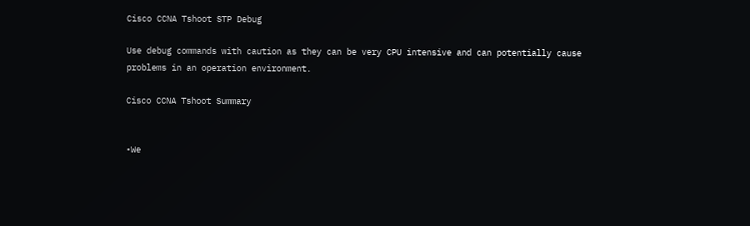Cisco CCNA Tshoot STP Debug

Use debug commands with caution as they can be very CPU intensive and can potentially cause problems in an operation environment.

Cisco CCNA Tshoot Summary


•We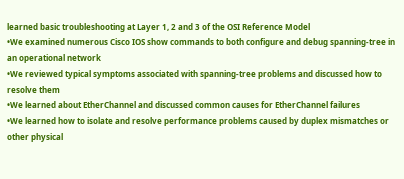learned basic troubleshooting at Layer 1, 2 and 3 of the OSI Reference Model
•We examined numerous Cisco IOS show commands to both configure and debug spanning-tree in an operational network
•We reviewed typical symptoms associated with spanning-tree problems and discussed how to resolve them
•We learned about EtherChannel and discussed common causes for EtherChannel failures
•We learned how to isolate and resolve performance problems caused by duplex mismatches or other physical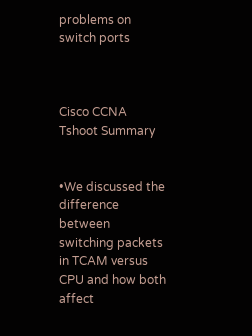problems on switch ports



Cisco CCNA Tshoot Summary


•We discussed the difference between switching packets in TCAM versus CPU and how both affect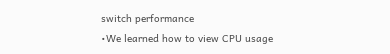switch performance
•We learned how to view CPU usage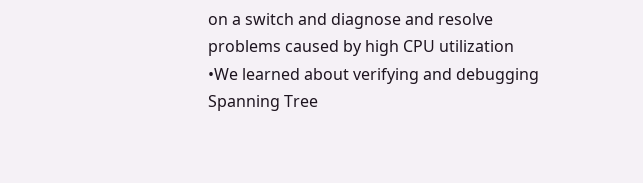on a switch and diagnose and resolve problems caused by high CPU utilization
•We learned about verifying and debugging Spanning Tree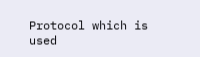Protocol which is used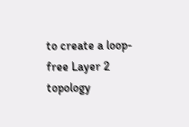to create a loop-free Layer 2 topology